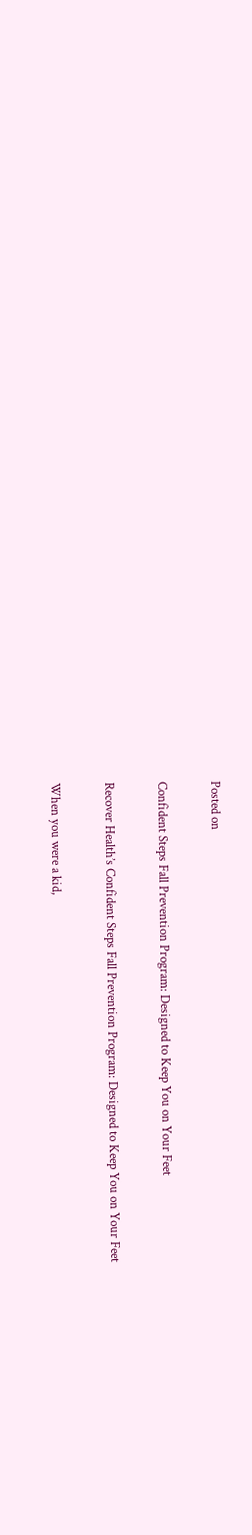Posted on

Confident Steps Fall Prevention Program: Designed to Keep You on Your Feet

Recover Health’s Confident Steps Fall Prevention Program: Designed to Keep You on Your Feet

When you were a kid,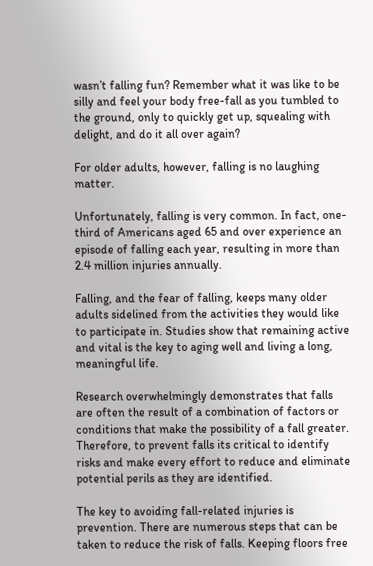wasn’t falling fun? Remember what it was like to be silly and feel your body free-fall as you tumbled to the ground, only to quickly get up, squealing with delight, and do it all over again?

For older adults, however, falling is no laughing matter.

Unfortunately, falling is very common. In fact, one-third of Americans aged 65 and over experience an episode of falling each year, resulting in more than 2.4 million injuries annually.

Falling, and the fear of falling, keeps many older adults sidelined from the activities they would like to participate in. Studies show that remaining active and vital is the key to aging well and living a long, meaningful life.

Research overwhelmingly demonstrates that falls are often the result of a combination of factors or conditions that make the possibility of a fall greater. Therefore, to prevent falls its critical to identify risks and make every effort to reduce and eliminate potential perils as they are identified.

The key to avoiding fall-related injuries is prevention. There are numerous steps that can be taken to reduce the risk of falls. Keeping floors free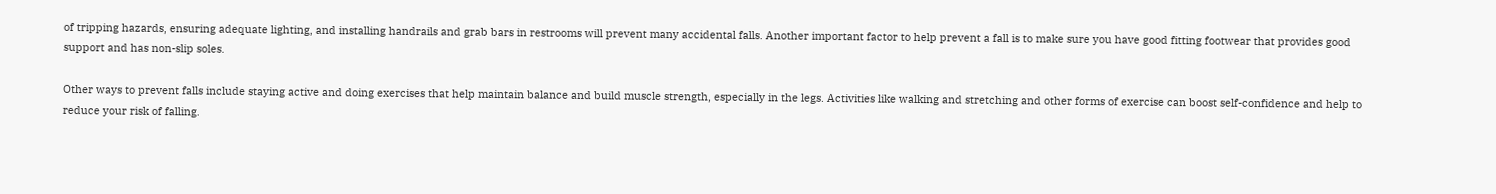of tripping hazards, ensuring adequate lighting, and installing handrails and grab bars in restrooms will prevent many accidental falls. Another important factor to help prevent a fall is to make sure you have good fitting footwear that provides good support and has non-slip soles.

Other ways to prevent falls include staying active and doing exercises that help maintain balance and build muscle strength, especially in the legs. Activities like walking and stretching and other forms of exercise can boost self-confidence and help to reduce your risk of falling.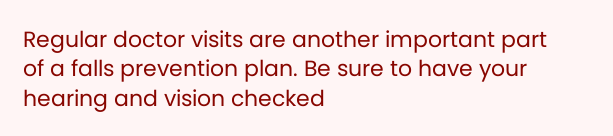Regular doctor visits are another important part of a falls prevention plan. Be sure to have your hearing and vision checked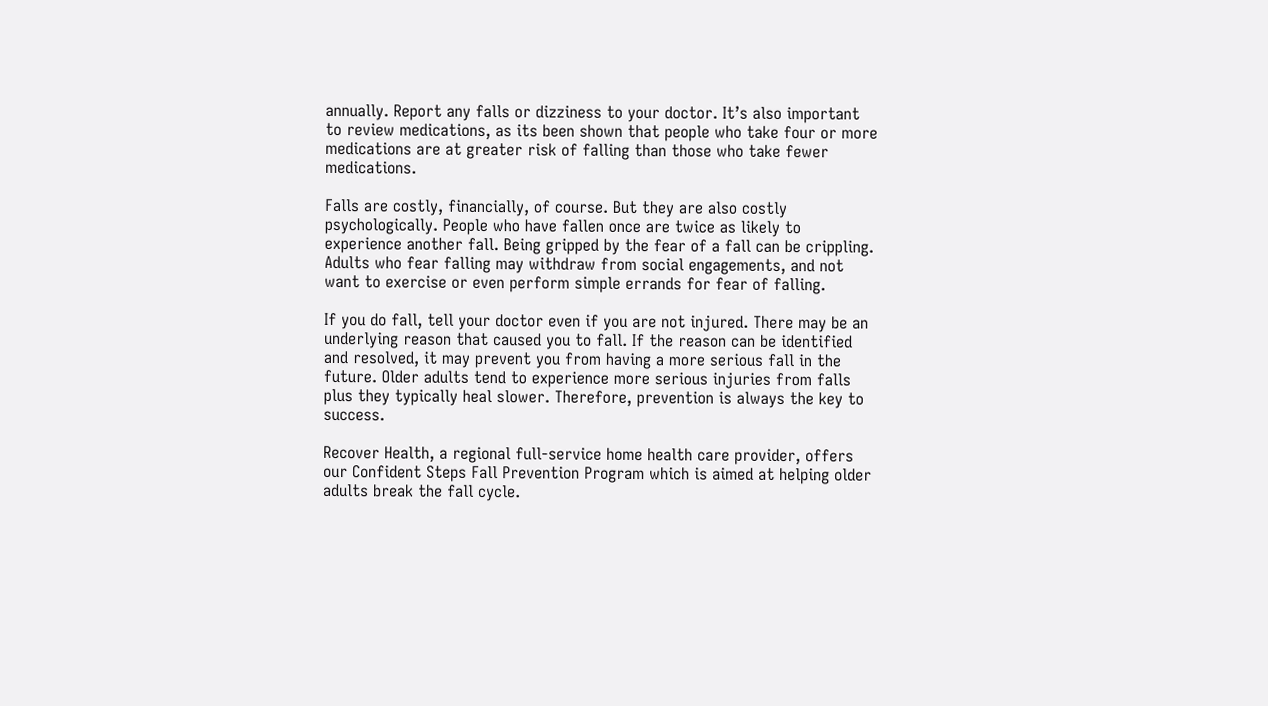annually. Report any falls or dizziness to your doctor. It’s also important to review medications, as its been shown that people who take four or more medications are at greater risk of falling than those who take fewer medications.

Falls are costly, financially, of course. But they are also costly psychologically. People who have fallen once are twice as likely to experience another fall. Being gripped by the fear of a fall can be crippling. Adults who fear falling may withdraw from social engagements, and not want to exercise or even perform simple errands for fear of falling.

If you do fall, tell your doctor even if you are not injured. There may be an underlying reason that caused you to fall. If the reason can be identified and resolved, it may prevent you from having a more serious fall in the future. Older adults tend to experience more serious injuries from falls plus they typically heal slower. Therefore, prevention is always the key to success.

Recover Health, a regional full-service home health care provider, offers our Confident Steps Fall Prevention Program which is aimed at helping older adults break the fall cycle.